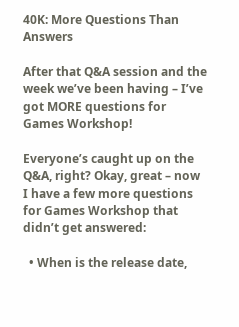40K: More Questions Than Answers

After that Q&A session and the week we’ve been having – I’ve got MORE questions for Games Workshop!

Everyone’s caught up on the Q&A, right? Okay, great – now I have a few more questions for Games Workshop that didn’t get answered:

  • When is the release date,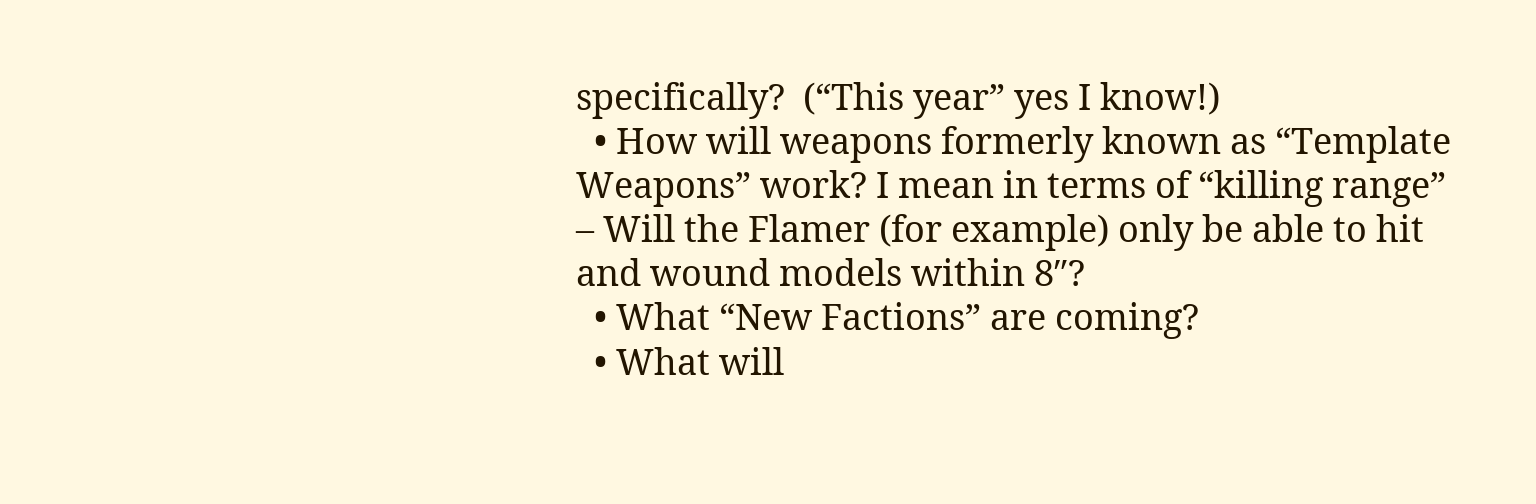specifically?  (“This year” yes I know!)
  • How will weapons formerly known as “Template Weapons” work? I mean in terms of “killing range” – Will the Flamer (for example) only be able to hit and wound models within 8″?
  • What “New Factions” are coming?
  • What will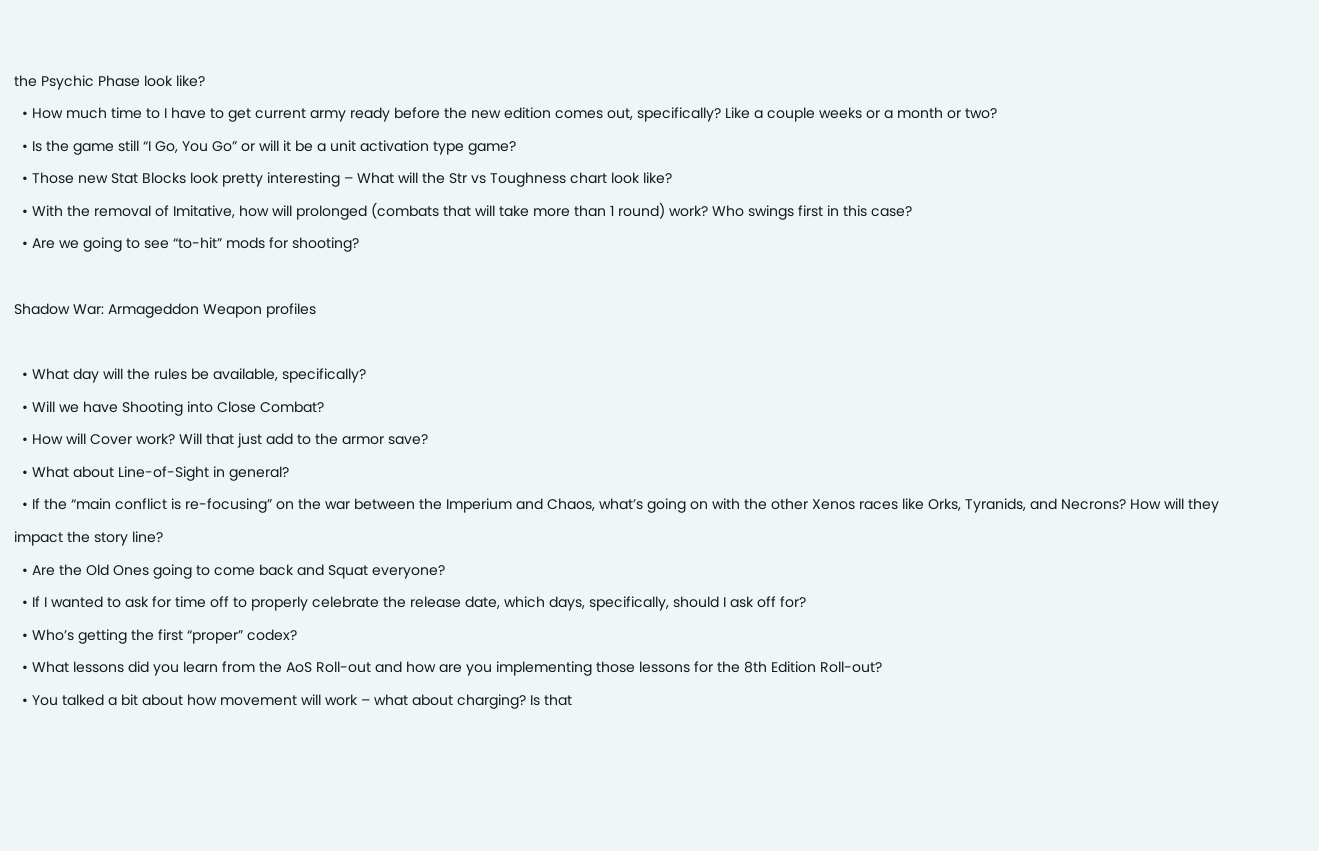the Psychic Phase look like?
  • How much time to I have to get current army ready before the new edition comes out, specifically? Like a couple weeks or a month or two?
  • Is the game still “I Go, You Go” or will it be a unit activation type game?
  • Those new Stat Blocks look pretty interesting – What will the Str vs Toughness chart look like?
  • With the removal of Imitative, how will prolonged (combats that will take more than 1 round) work? Who swings first in this case?
  • Are we going to see “to-hit” mods for shooting?

Shadow War: Armageddon Weapon profiles

  • What day will the rules be available, specifically?
  • Will we have Shooting into Close Combat?
  • How will Cover work? Will that just add to the armor save?
  • What about Line-of-Sight in general?
  • If the “main conflict is re-focusing” on the war between the Imperium and Chaos, what’s going on with the other Xenos races like Orks, Tyranids, and Necrons? How will they impact the story line?
  • Are the Old Ones going to come back and Squat everyone?
  • If I wanted to ask for time off to properly celebrate the release date, which days, specifically, should I ask off for?
  • Who’s getting the first “proper” codex?
  • What lessons did you learn from the AoS Roll-out and how are you implementing those lessons for the 8th Edition Roll-out?
  • You talked a bit about how movement will work – what about charging? Is that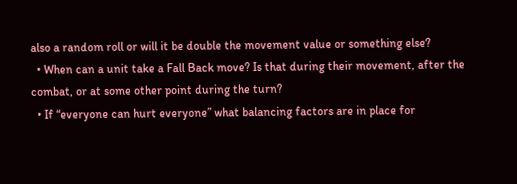also a random roll or will it be double the movement value or something else?
  • When can a unit take a Fall Back move? Is that during their movement, after the combat, or at some other point during the turn?
  • If “everyone can hurt everyone” what balancing factors are in place for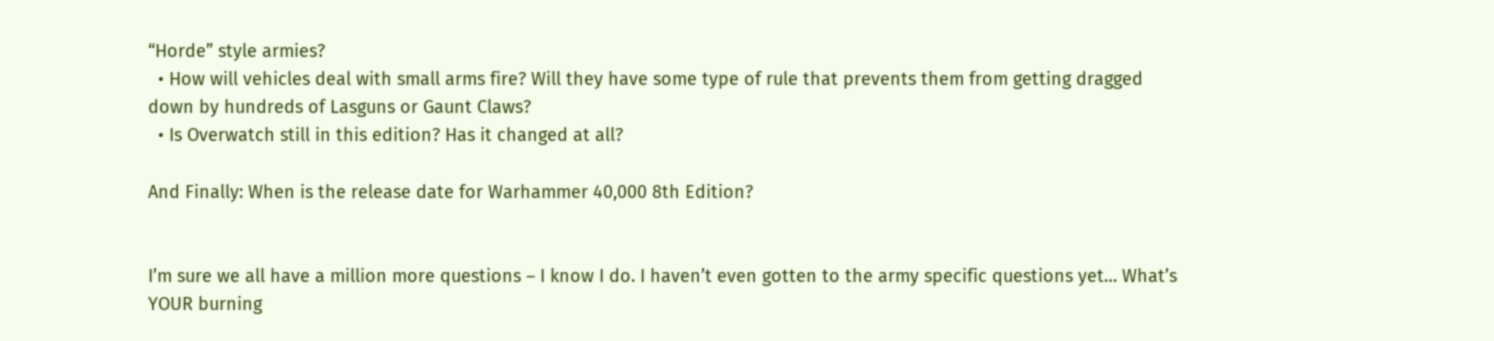“Horde” style armies?
  • How will vehicles deal with small arms fire? Will they have some type of rule that prevents them from getting dragged down by hundreds of Lasguns or Gaunt Claws?
  • Is Overwatch still in this edition? Has it changed at all?

And Finally: When is the release date for Warhammer 40,000 8th Edition?


I’m sure we all have a million more questions – I know I do. I haven’t even gotten to the army specific questions yet… What’s YOUR burning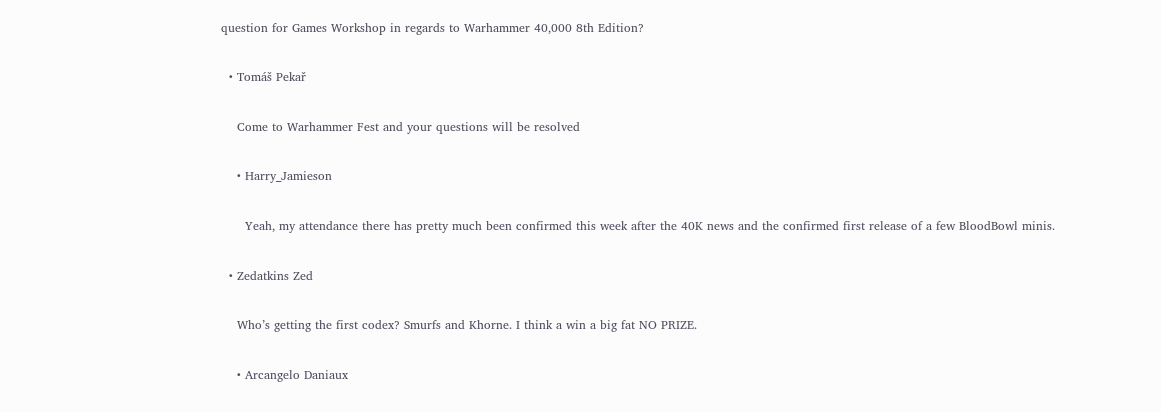question for Games Workshop in regards to Warhammer 40,000 8th Edition?

  • Tomáš Pekař

    Come to Warhammer Fest and your questions will be resolved

    • Harry_Jamieson

      Yeah, my attendance there has pretty much been confirmed this week after the 40K news and the confirmed first release of a few BloodBowl minis.

  • Zedatkins Zed

    Who’s getting the first codex? Smurfs and Khorne. I think a win a big fat NO PRIZE.

    • Arcangelo Daniaux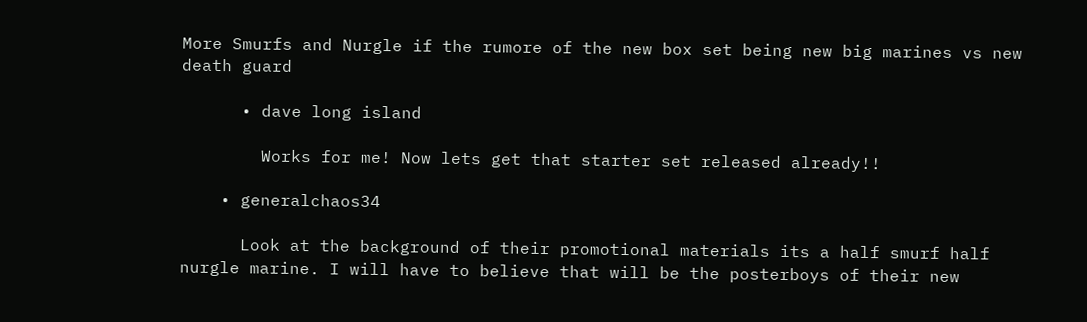More Smurfs and Nurgle if the rumore of the new box set being new big marines vs new death guard

      • dave long island

        Works for me! Now lets get that starter set released already!!

    • generalchaos34

      Look at the background of their promotional materials its a half smurf half nurgle marine. I will have to believe that will be the posterboys of their new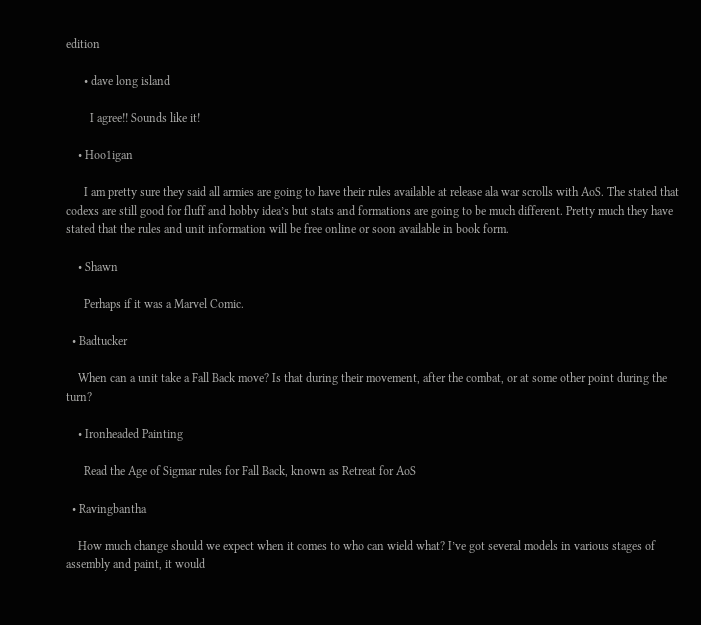edition

      • dave long island

        I agree!! Sounds like it!

    • Hoo1igan

      I am pretty sure they said all armies are going to have their rules available at release ala war scrolls with AoS. The stated that codexs are still good for fluff and hobby idea’s but stats and formations are going to be much different. Pretty much they have stated that the rules and unit information will be free online or soon available in book form.

    • Shawn

      Perhaps if it was a Marvel Comic.

  • Badtucker

    When can a unit take a Fall Back move? Is that during their movement, after the combat, or at some other point during the turn?

    • Ironheaded Painting

      Read the Age of Sigmar rules for Fall Back, known as Retreat for AoS

  • Ravingbantha

    How much change should we expect when it comes to who can wield what? I’ve got several models in various stages of assembly and paint, it would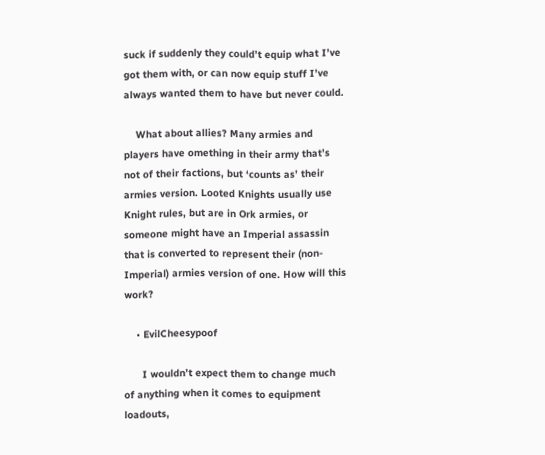suck if suddenly they could’t equip what I’ve got them with, or can now equip stuff I’ve always wanted them to have but never could.

    What about allies? Many armies and players have omething in their army that’s not of their factions, but ‘counts as’ their armies version. Looted Knights usually use Knight rules, but are in Ork armies, or someone might have an Imperial assassin that is converted to represent their (non-Imperial) armies version of one. How will this work?

    • EvilCheesypoof

      I wouldn’t expect them to change much of anything when it comes to equipment loadouts,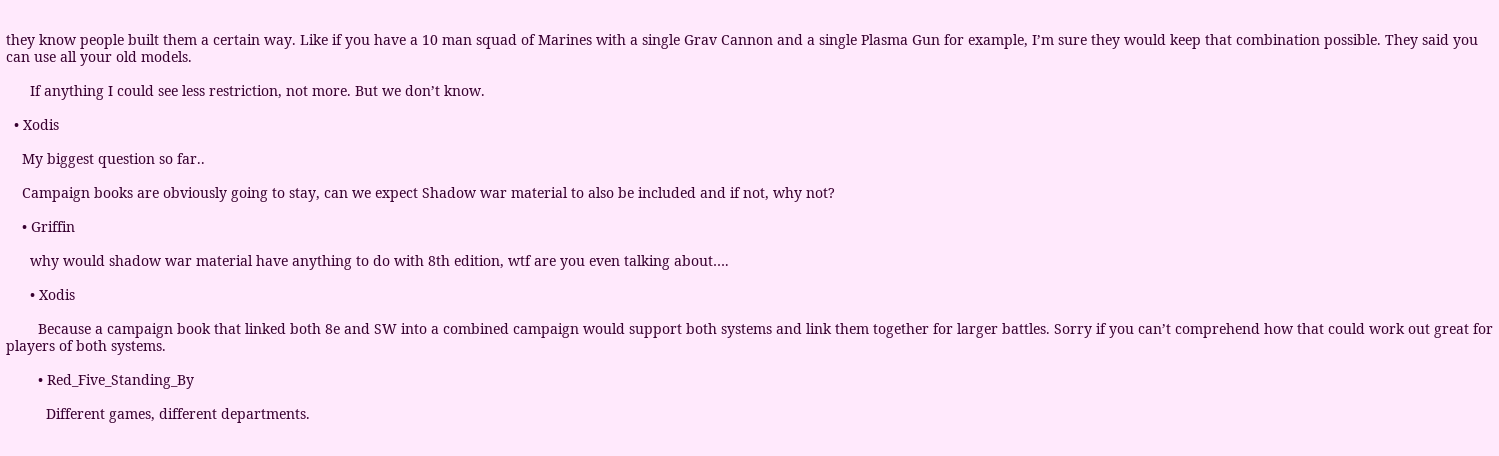they know people built them a certain way. Like if you have a 10 man squad of Marines with a single Grav Cannon and a single Plasma Gun for example, I’m sure they would keep that combination possible. They said you can use all your old models.

      If anything I could see less restriction, not more. But we don’t know.

  • Xodis

    My biggest question so far..

    Campaign books are obviously going to stay, can we expect Shadow war material to also be included and if not, why not?

    • Griffin

      why would shadow war material have anything to do with 8th edition, wtf are you even talking about….

      • Xodis

        Because a campaign book that linked both 8e and SW into a combined campaign would support both systems and link them together for larger battles. Sorry if you can’t comprehend how that could work out great for players of both systems.

        • Red_Five_Standing_By

          Different games, different departments.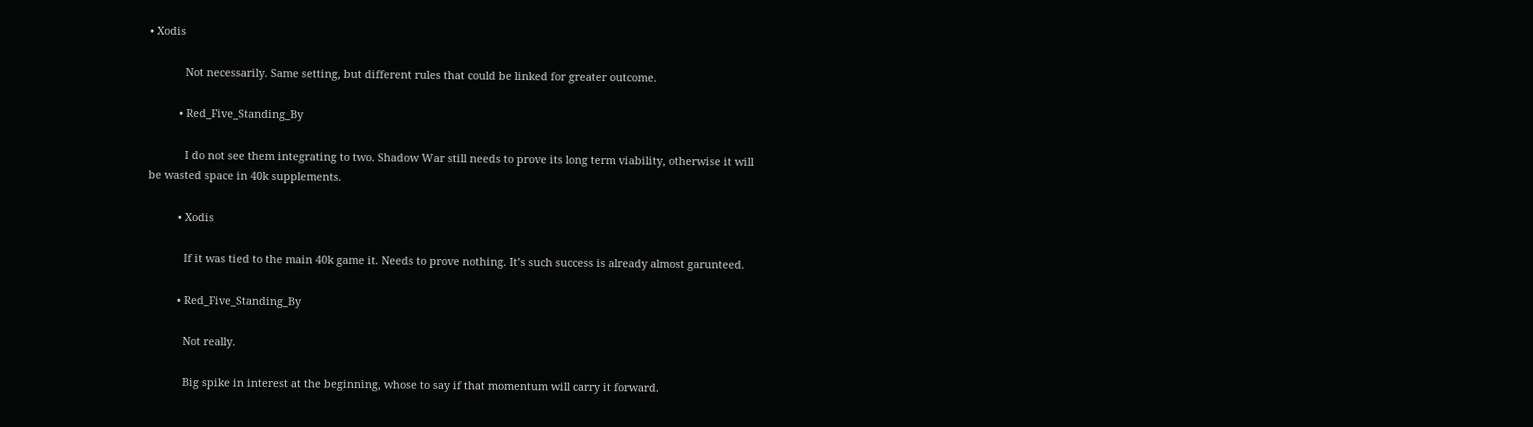• Xodis

            Not necessarily. Same setting, but different rules that could be linked for greater outcome.

          • Red_Five_Standing_By

            I do not see them integrating to two. Shadow War still needs to prove its long term viability, otherwise it will be wasted space in 40k supplements.

          • Xodis

            If it was tied to the main 40k game it. Needs to prove nothing. It’s such success is already almost garunteed.

          • Red_Five_Standing_By

            Not really.

            Big spike in interest at the beginning, whose to say if that momentum will carry it forward.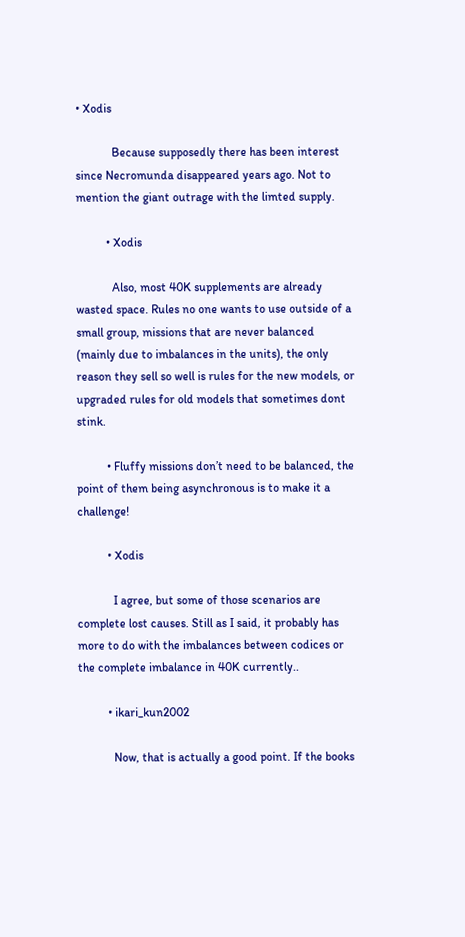• Xodis

            Because supposedly there has been interest since Necromunda disappeared years ago. Not to mention the giant outrage with the limted supply.

          • Xodis

            Also, most 40K supplements are already wasted space. Rules no one wants to use outside of a small group, missions that are never balanced (mainly due to imbalances in the units), the only reason they sell so well is rules for the new models, or upgraded rules for old models that sometimes dont stink.

          • Fluffy missions don’t need to be balanced, the point of them being asynchronous is to make it a challenge!

          • Xodis

            I agree, but some of those scenarios are complete lost causes. Still as I said, it probably has more to do with the imbalances between codices or the complete imbalance in 40K currently..

          • ikari_kun2002

            Now, that is actually a good point. If the books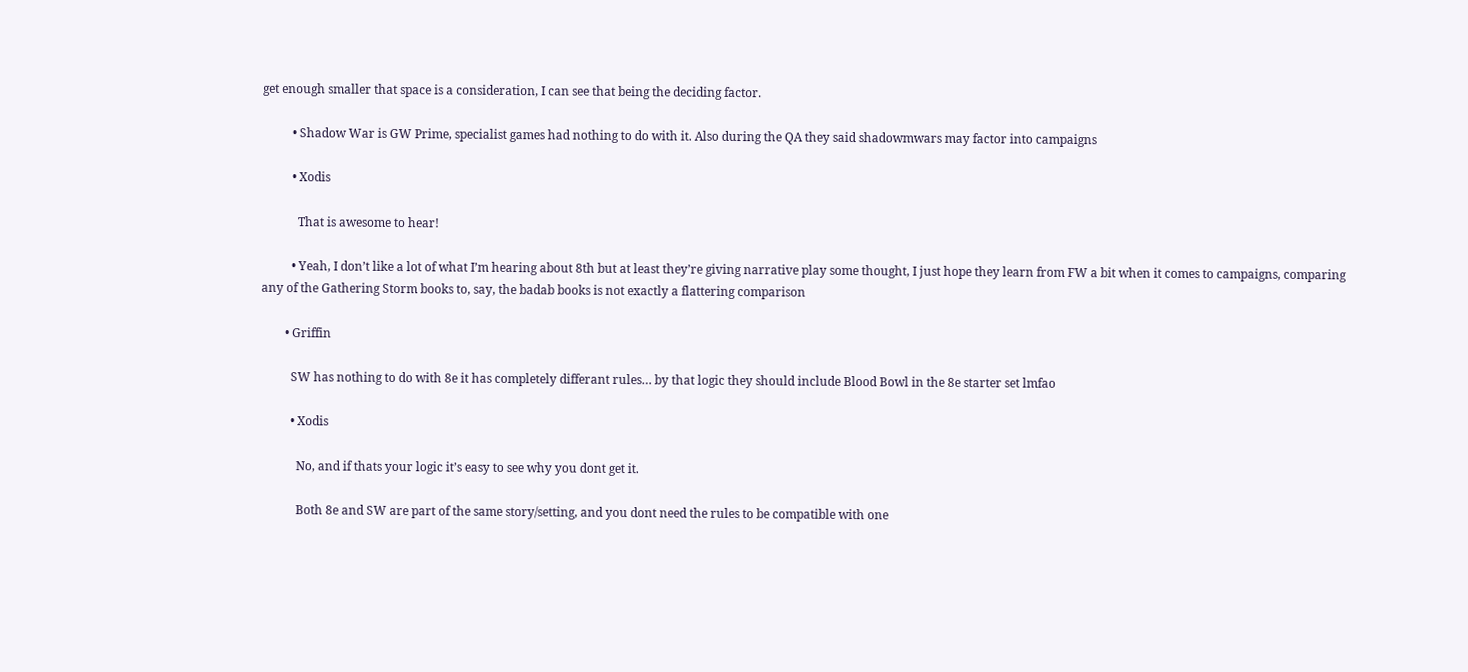get enough smaller that space is a consideration, I can see that being the deciding factor.

          • Shadow War is GW Prime, specialist games had nothing to do with it. Also during the QA they said shadowmwars may factor into campaigns

          • Xodis

            That is awesome to hear!

          • Yeah, I don’t like a lot of what I’m hearing about 8th but at least they’re giving narrative play some thought, I just hope they learn from FW a bit when it comes to campaigns, comparing any of the Gathering Storm books to, say, the badab books is not exactly a flattering comparison

        • Griffin

          SW has nothing to do with 8e it has completely differant rules… by that logic they should include Blood Bowl in the 8e starter set lmfao

          • Xodis

            No, and if thats your logic it’s easy to see why you dont get it.

            Both 8e and SW are part of the same story/setting, and you dont need the rules to be compatible with one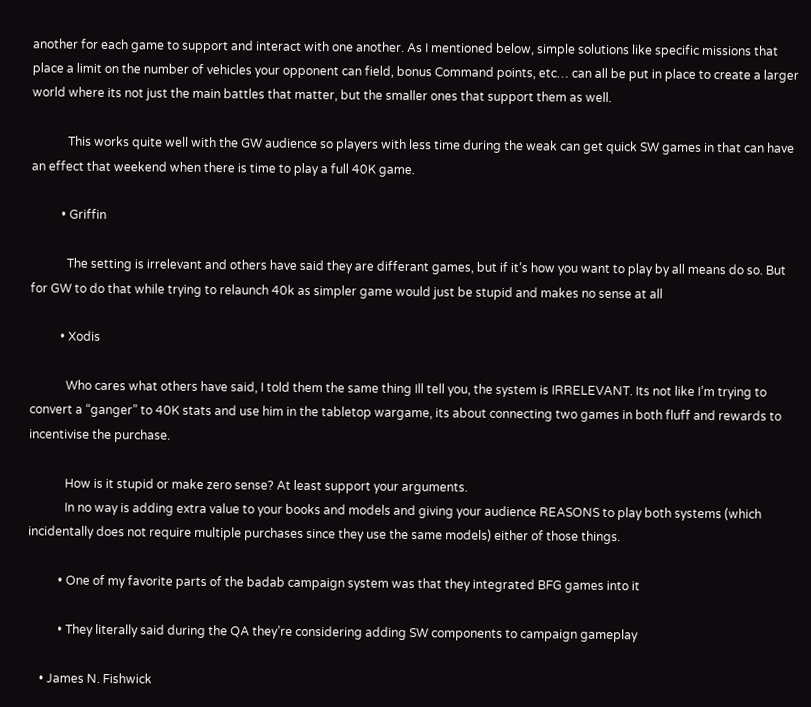another for each game to support and interact with one another. As I mentioned below, simple solutions like specific missions that place a limit on the number of vehicles your opponent can field, bonus Command points, etc… can all be put in place to create a larger world where its not just the main battles that matter, but the smaller ones that support them as well.

            This works quite well with the GW audience so players with less time during the weak can get quick SW games in that can have an effect that weekend when there is time to play a full 40K game.

          • Griffin

            The setting is irrelevant and others have said they are differant games, but if it’s how you want to play by all means do so. But for GW to do that while trying to relaunch 40k as simpler game would just be stupid and makes no sense at all

          • Xodis

            Who cares what others have said, I told them the same thing Ill tell you, the system is IRRELEVANT. Its not like I’m trying to convert a “ganger” to 40K stats and use him in the tabletop wargame, its about connecting two games in both fluff and rewards to incentivise the purchase.

            How is it stupid or make zero sense? At least support your arguments.
            In no way is adding extra value to your books and models and giving your audience REASONS to play both systems (which incidentally does not require multiple purchases since they use the same models) either of those things.

          • One of my favorite parts of the badab campaign system was that they integrated BFG games into it

          • They literally said during the QA they’re considering adding SW components to campaign gameplay

    • James N. Fishwick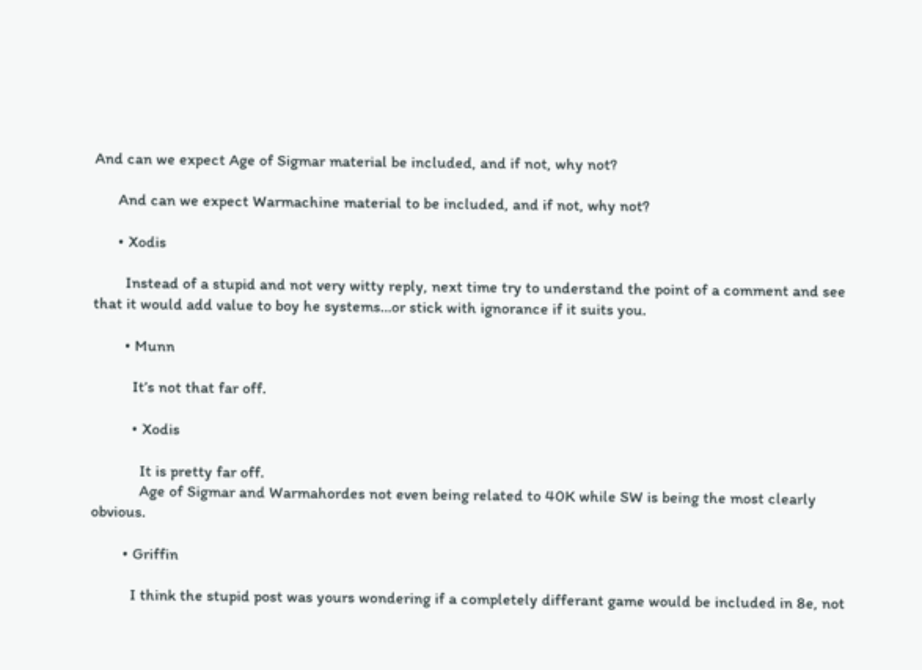And can we expect Age of Sigmar material be included, and if not, why not?

      And can we expect Warmachine material to be included, and if not, why not?

      • Xodis

        Instead of a stupid and not very witty reply, next time try to understand the point of a comment and see that it would add value to boy he systems…or stick with ignorance if it suits you.

        • Munn

          It’s not that far off.

          • Xodis

            It is pretty far off.
            Age of Sigmar and Warmahordes not even being related to 40K while SW is being the most clearly obvious.

        • Griffin

          I think the stupid post was yours wondering if a completely differant game would be included in 8e, not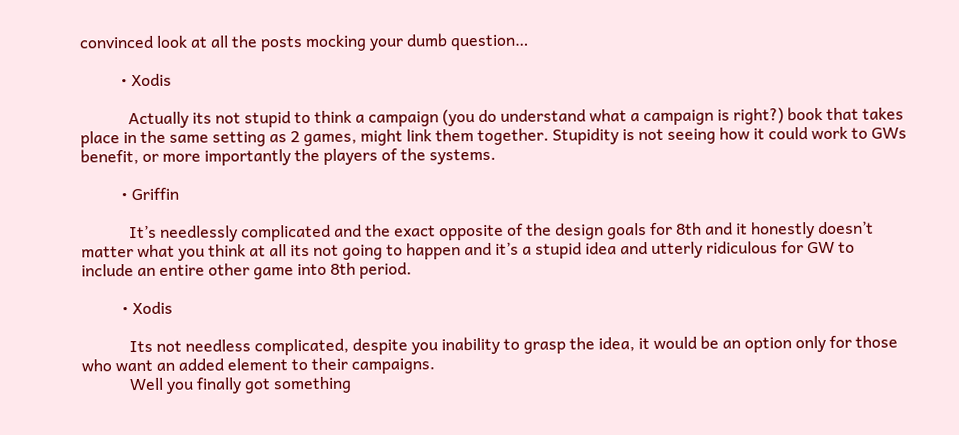convinced look at all the posts mocking your dumb question…

          • Xodis

            Actually its not stupid to think a campaign (you do understand what a campaign is right?) book that takes place in the same setting as 2 games, might link them together. Stupidity is not seeing how it could work to GWs benefit, or more importantly the players of the systems.

          • Griffin

            It’s needlessly complicated and the exact opposite of the design goals for 8th and it honestly doesn’t matter what you think at all its not going to happen and it’s a stupid idea and utterly ridiculous for GW to include an entire other game into 8th period.

          • Xodis

            Its not needless complicated, despite you inability to grasp the idea, it would be an option only for those who want an added element to their campaigns.
            Well you finally got something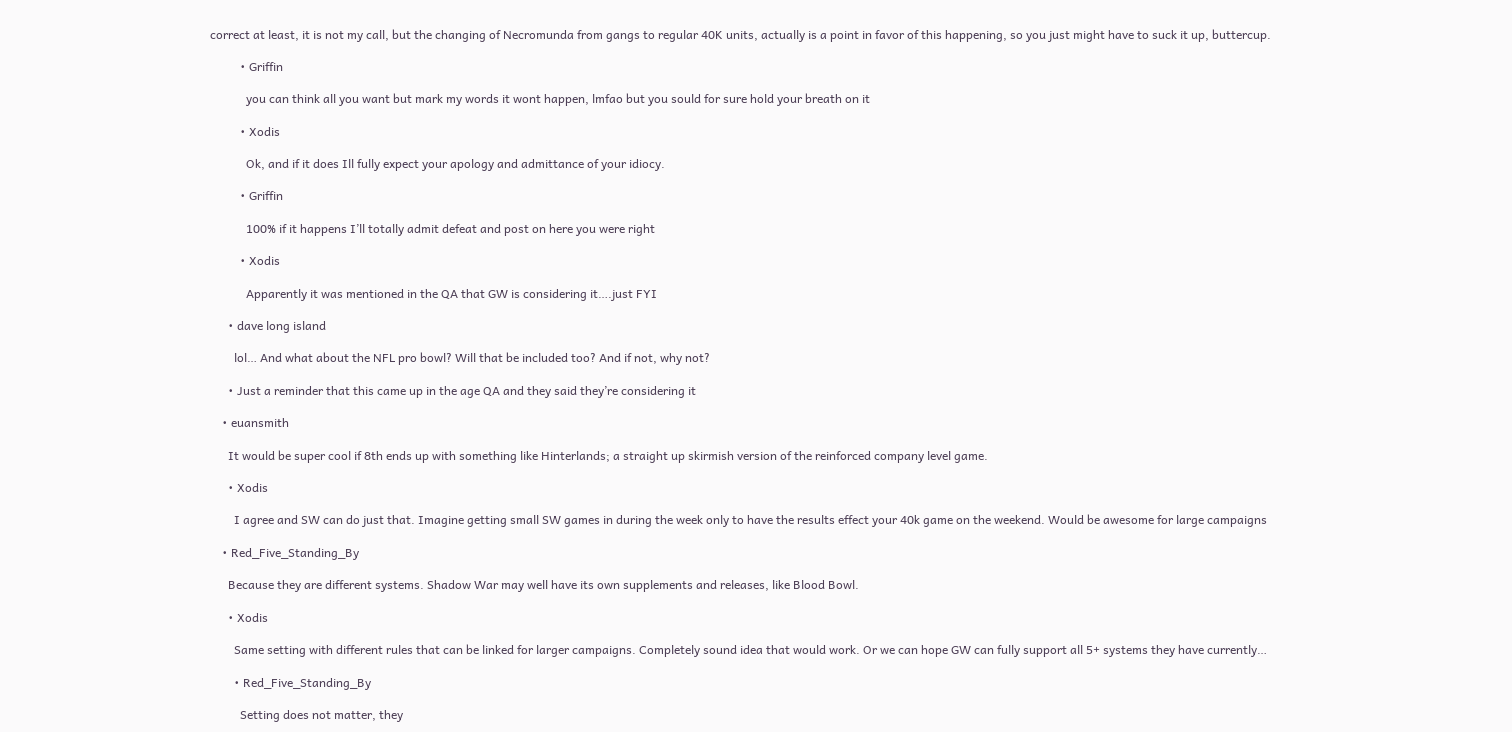correct at least, it is not my call, but the changing of Necromunda from gangs to regular 40K units, actually is a point in favor of this happening, so you just might have to suck it up, buttercup.

          • Griffin

            you can think all you want but mark my words it wont happen, lmfao but you sould for sure hold your breath on it

          • Xodis

            Ok, and if it does Ill fully expect your apology and admittance of your idiocy.

          • Griffin

            100% if it happens I’ll totally admit defeat and post on here you were right

          • Xodis

            Apparently it was mentioned in the QA that GW is considering it….just FYI

      • dave long island

        lol… And what about the NFL pro bowl? Will that be included too? And if not, why not?

      • Just a reminder that this came up in the age QA and they said they’re considering it

    • euansmith

      It would be super cool if 8th ends up with something like Hinterlands; a straight up skirmish version of the reinforced company level game.

      • Xodis

        I agree and SW can do just that. Imagine getting small SW games in during the week only to have the results effect your 40k game on the weekend. Would be awesome for large campaigns

    • Red_Five_Standing_By

      Because they are different systems. Shadow War may well have its own supplements and releases, like Blood Bowl.

      • Xodis

        Same setting with different rules that can be linked for larger campaigns. Completely sound idea that would work. Or we can hope GW can fully support all 5+ systems they have currently…

        • Red_Five_Standing_By

          Setting does not matter, they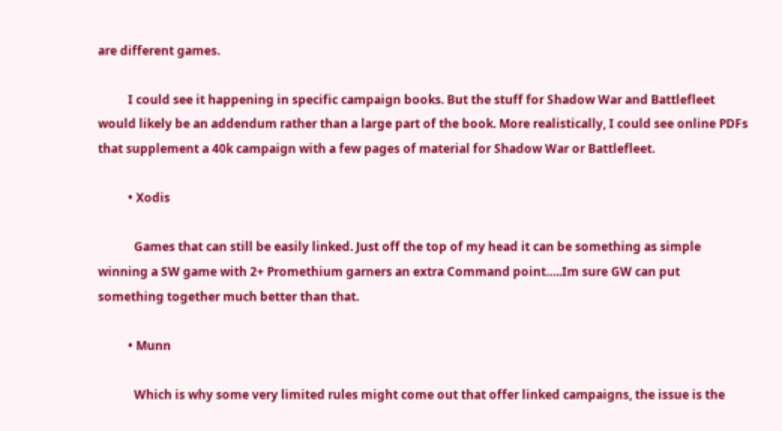are different games.

          I could see it happening in specific campaign books. But the stuff for Shadow War and Battlefleet would likely be an addendum rather than a large part of the book. More realistically, I could see online PDFs that supplement a 40k campaign with a few pages of material for Shadow War or Battlefleet.

          • Xodis

            Games that can still be easily linked. Just off the top of my head it can be something as simple winning a SW game with 2+ Promethium garners an extra Command point…..Im sure GW can put something together much better than that.

          • Munn

            Which is why some very limited rules might come out that offer linked campaigns, the issue is the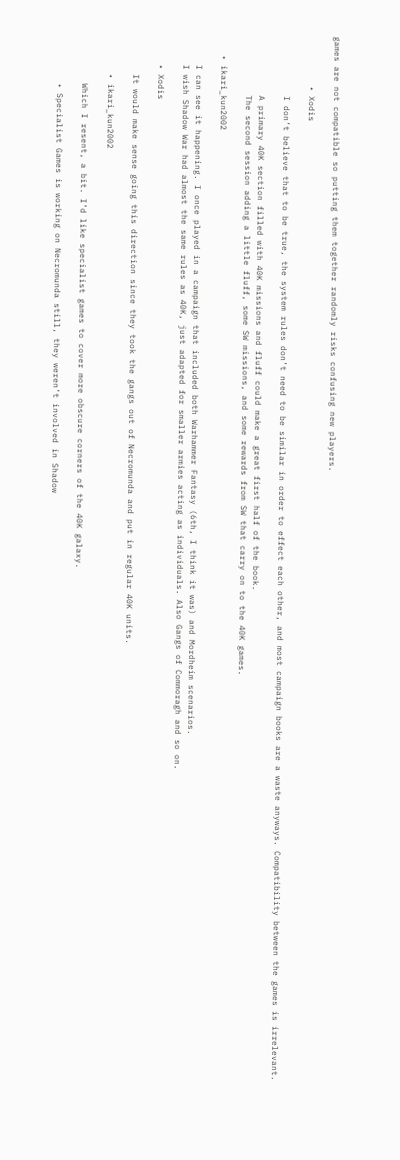games are not compatible so putting them together randomly risks confusing new players.

          • Xodis

            I don’t believe that to be true, the system rules don’t need to be similar in order to effect each other, and most campaign books are a waste anyways. Compatibility between the games is irrelevant.

            A primary 40K section filled with 40K missions and fluff could make a great first half of the book.
            The second session adding a little fluff, some SW missions, and some rewards from SW that carry on to the 40K games.

    • ikari_kun2002

      I can see it happening. I once played in a campaign that included both Warhammer Fantasy (6th, I think it was) and Mordheim scenarios.
      I wish Shadow War had almost the same rules as 40K, just adapted for smaller armies acting as individuals. Also Gangs of Commoragh and so on.

      • Xodis

        It would make sense going this direction since they took the gangs out of Necromunda and put in regular 40K units.

        • ikari_kun2002

          Which I resent, a bit. I’d like specialist games to cover more obscure corners of the 40K galaxy.

          • Specialist Games is working on Necromunda still, they weren’t involved in Shadow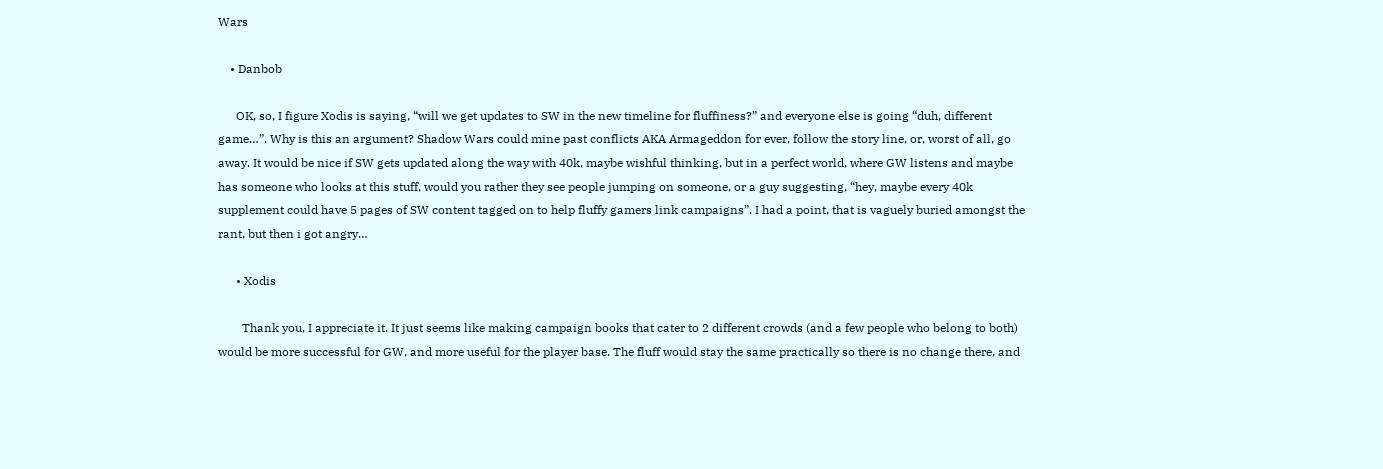Wars

    • Danbob

      OK, so, I figure Xodis is saying, “will we get updates to SW in the new timeline for fluffiness?” and everyone else is going “duh, different game…”. Why is this an argument? Shadow Wars could mine past conflicts AKA Armageddon for ever, follow the story line, or, worst of all, go away. It would be nice if SW gets updated along the way with 40k, maybe wishful thinking, but in a perfect world, where GW listens and maybe has someone who looks at this stuff, would you rather they see people jumping on someone, or a guy suggesting, “hey, maybe every 40k supplement could have 5 pages of SW content tagged on to help fluffy gamers link campaigns”. I had a point, that is vaguely buried amongst the rant, but then i got angry…

      • Xodis

        Thank you, I appreciate it. It just seems like making campaign books that cater to 2 different crowds (and a few people who belong to both) would be more successful for GW, and more useful for the player base. The fluff would stay the same practically so there is no change there, and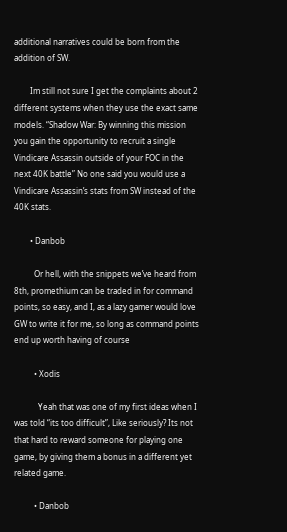additional narratives could be born from the addition of SW.

        Im still not sure I get the complaints about 2 different systems when they use the exact same models. “Shadow War: By winning this mission you gain the opportunity to recruit a single Vindicare Assassin outside of your FOC in the next 40K battle” No one said you would use a Vindicare Assassin’s stats from SW instead of the 40K stats.

        • Danbob

          Or hell, with the snippets we’ve heard from 8th, promethium can be traded in for command points, so easy, and I, as a lazy gamer would love GW to write it for me, so long as command points end up worth having of course

          • Xodis

            Yeah that was one of my first ideas when I was told “its too difficult”, Like seriously? Its not that hard to reward someone for playing one game, by giving them a bonus in a different yet related game.

          • Danbob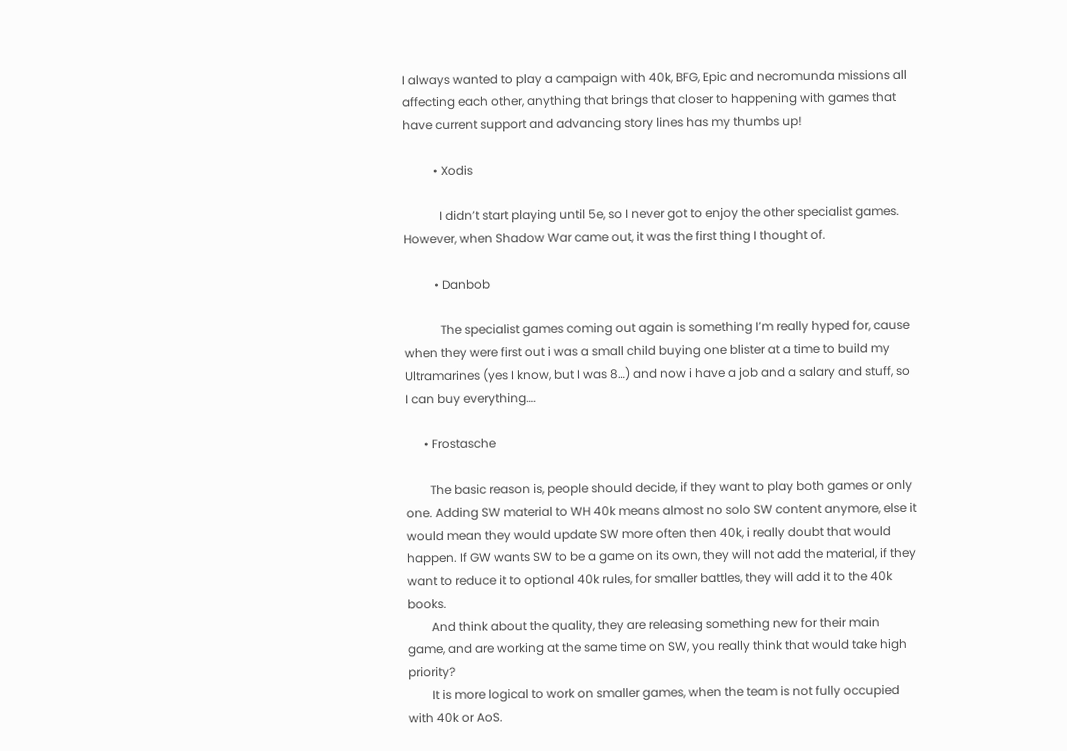I always wanted to play a campaign with 40k, BFG, Epic and necromunda missions all affecting each other, anything that brings that closer to happening with games that have current support and advancing story lines has my thumbs up!

          • Xodis

            I didn’t start playing until 5e, so I never got to enjoy the other specialist games. However, when Shadow War came out, it was the first thing I thought of.

          • Danbob

            The specialist games coming out again is something I’m really hyped for, cause when they were first out i was a small child buying one blister at a time to build my Ultramarines (yes I know, but I was 8…) and now i have a job and a salary and stuff, so I can buy everything….

      • Frostasche

        The basic reason is, people should decide, if they want to play both games or only one. Adding SW material to WH 40k means almost no solo SW content anymore, else it would mean they would update SW more often then 40k, i really doubt that would happen. If GW wants SW to be a game on its own, they will not add the material, if they want to reduce it to optional 40k rules, for smaller battles, they will add it to the 40k books.
        And think about the quality, they are releasing something new for their main game, and are working at the same time on SW, you really think that would take high priority?
        It is more logical to work on smaller games, when the team is not fully occupied with 40k or AoS.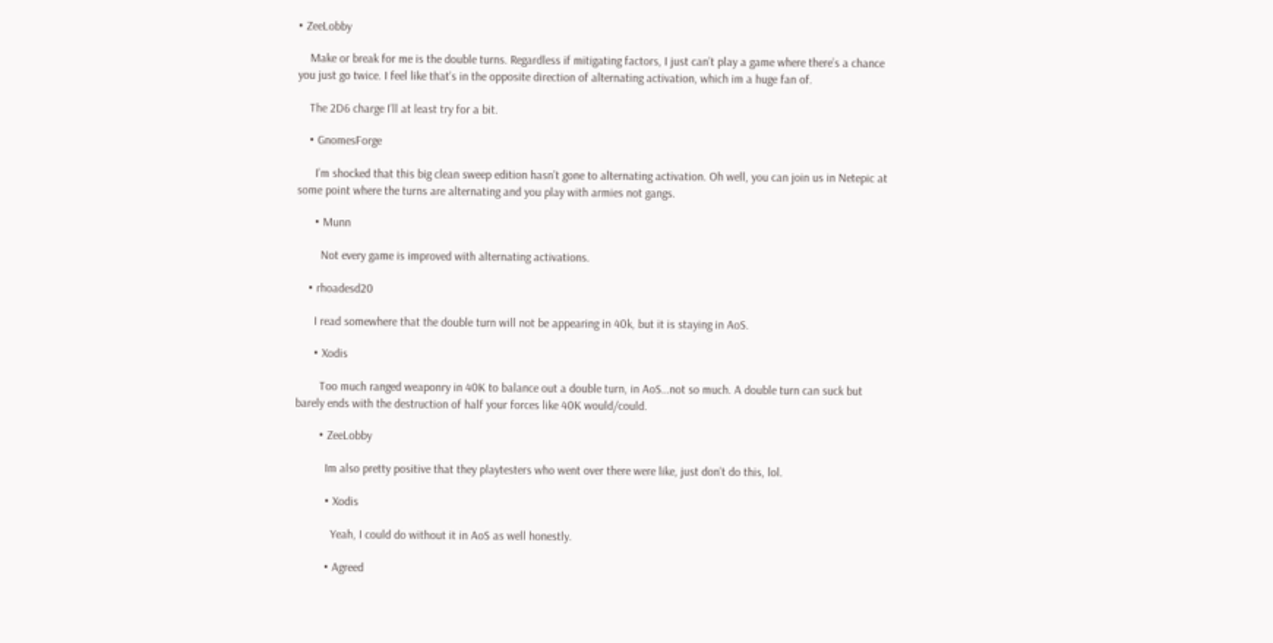• ZeeLobby

    Make or break for me is the double turns. Regardless if mitigating factors, I just can’t play a game where there’s a chance you just go twice. I feel like that’s in the opposite direction of alternating activation, which im a huge fan of.

    The 2D6 charge I’ll at least try for a bit.

    • GnomesForge

      I’m shocked that this big clean sweep edition hasn’t gone to alternating activation. Oh well, you can join us in Netepic at some point where the turns are alternating and you play with armies not gangs.

      • Munn

        Not every game is improved with alternating activations.

    • rhoadesd20

      I read somewhere that the double turn will not be appearing in 40k, but it is staying in AoS.

      • Xodis

        Too much ranged weaponry in 40K to balance out a double turn, in AoS…not so much. A double turn can suck but barely ends with the destruction of half your forces like 40K would/could.

        • ZeeLobby

          Im also pretty positive that they playtesters who went over there were like, just don’t do this, lol.

          • Xodis

            Yeah, I could do without it in AoS as well honestly.

          • Agreed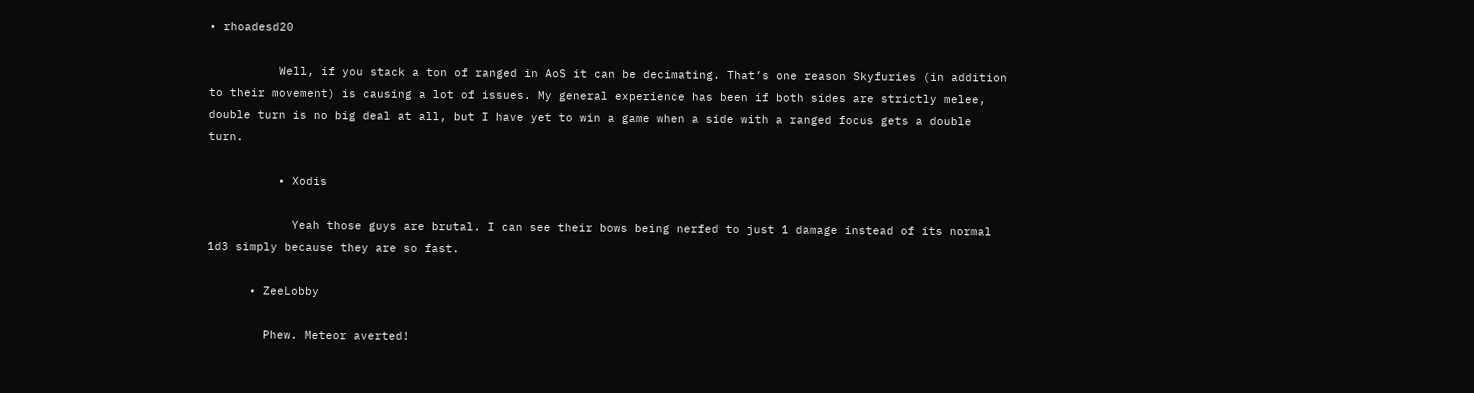• rhoadesd20

          Well, if you stack a ton of ranged in AoS it can be decimating. That’s one reason Skyfuries (in addition to their movement) is causing a lot of issues. My general experience has been if both sides are strictly melee, double turn is no big deal at all, but I have yet to win a game when a side with a ranged focus gets a double turn.

          • Xodis

            Yeah those guys are brutal. I can see their bows being nerfed to just 1 damage instead of its normal 1d3 simply because they are so fast.

      • ZeeLobby

        Phew. Meteor averted!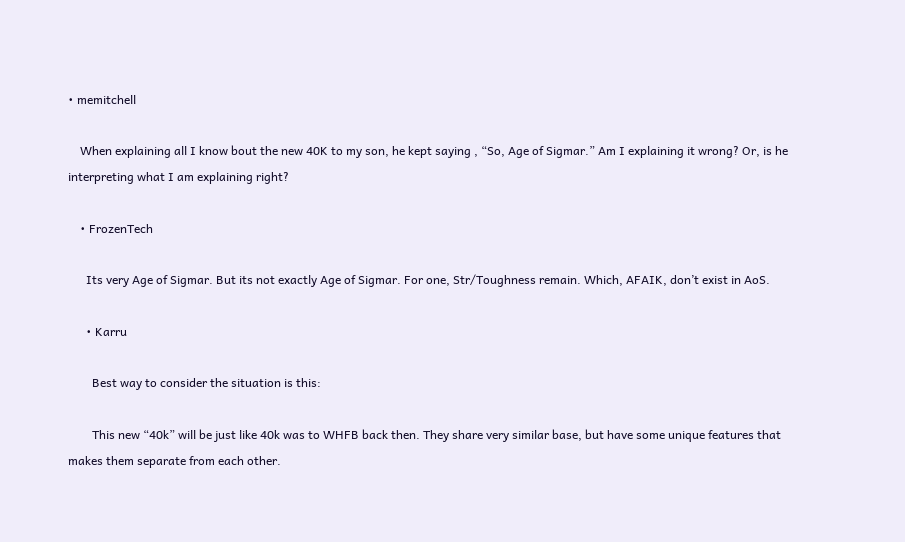• memitchell

    When explaining all I know bout the new 40K to my son, he kept saying , “So, Age of Sigmar.” Am I explaining it wrong? Or, is he interpreting what I am explaining right?

    • FrozenTech

      Its very Age of Sigmar. But its not exactly Age of Sigmar. For one, Str/Toughness remain. Which, AFAIK, don’t exist in AoS.

      • Karru

        Best way to consider the situation is this:

        This new “40k” will be just like 40k was to WHFB back then. They share very similar base, but have some unique features that makes them separate from each other.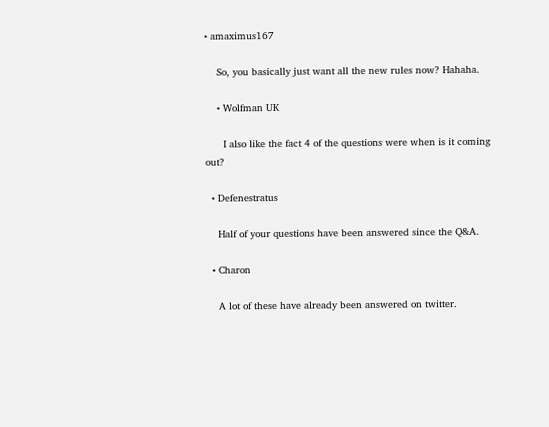• amaximus167

    So, you basically just want all the new rules now? Hahaha.

    • Wolfman UK

      I also like the fact 4 of the questions were when is it coming out?

  • Defenestratus

    Half of your questions have been answered since the Q&A.

  • Charon

    A lot of these have already been answered on twitter.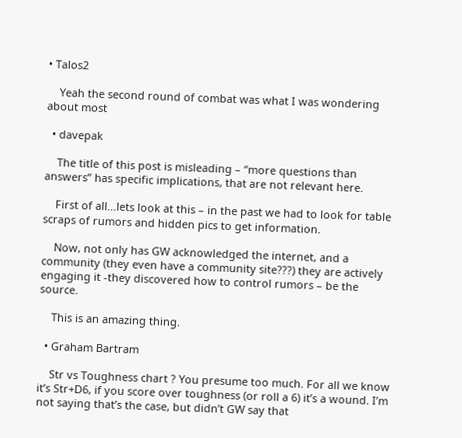• Talos2

    Yeah the second round of combat was what I was wondering about most

  • davepak

    The title of this post is misleading – “more questions than answers” has specific implications, that are not relevant here.

    First of all…lets look at this – in the past we had to look for table scraps of rumors and hidden pics to get information.

    Now, not only has GW acknowledged the internet, and a community (they even have a community site???) they are actively engaging it -they discovered how to control rumors – be the source.

    This is an amazing thing.

  • Graham Bartram

    Str vs Toughness chart ? You presume too much. For all we know it’s Str+D6, if you score over toughness (or roll a 6) it’s a wound. I’m not saying that’s the case, but didn’t GW say that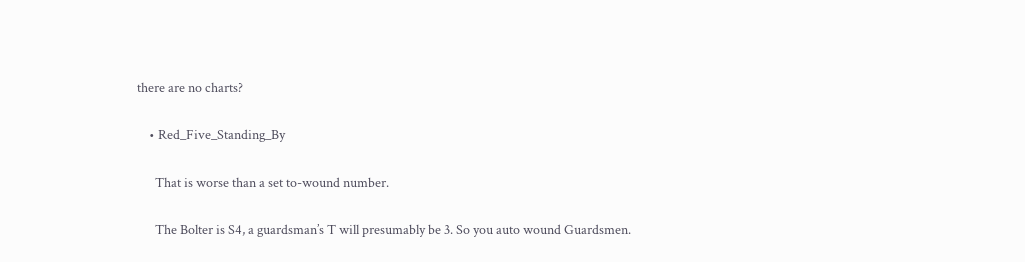there are no charts?

    • Red_Five_Standing_By

      That is worse than a set to-wound number.

      The Bolter is S4, a guardsman’s T will presumably be 3. So you auto wound Guardsmen.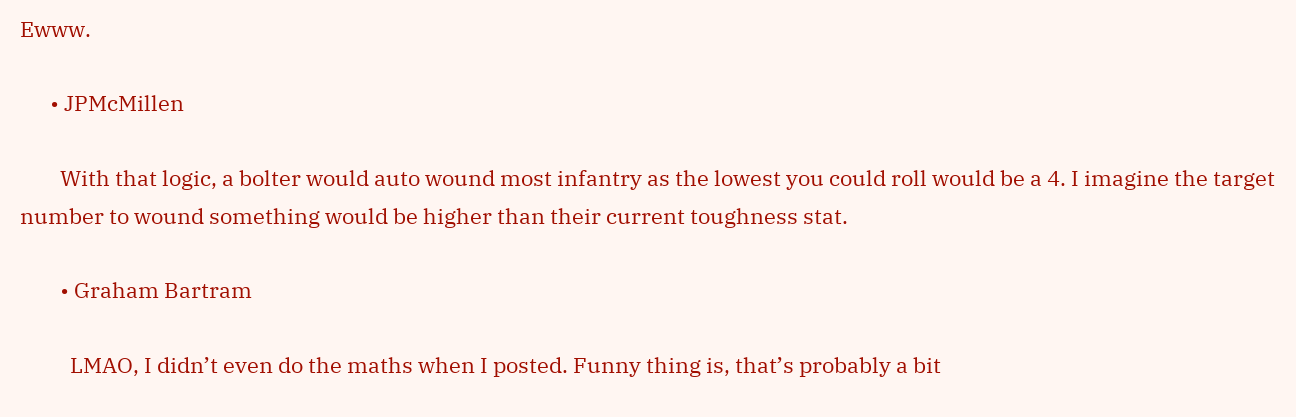Ewww.

      • JPMcMillen

        With that logic, a bolter would auto wound most infantry as the lowest you could roll would be a 4. I imagine the target number to wound something would be higher than their current toughness stat.

        • Graham Bartram

          LMAO, I didn’t even do the maths when I posted. Funny thing is, that’s probably a bit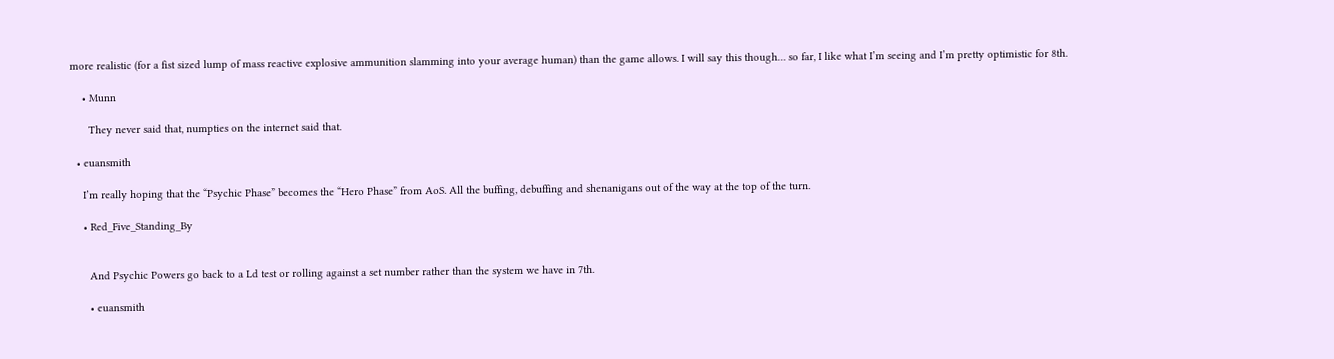more realistic (for a fist sized lump of mass reactive explosive ammunition slamming into your average human) than the game allows. I will say this though… so far, I like what I’m seeing and I’m pretty optimistic for 8th.

    • Munn

      They never said that, numpties on the internet said that.

  • euansmith

    I’m really hoping that the “Psychic Phase” becomes the “Hero Phase” from AoS. All the buffing, debuffing and shenanigans out of the way at the top of the turn.

    • Red_Five_Standing_By


      And Psychic Powers go back to a Ld test or rolling against a set number rather than the system we have in 7th.

      • euansmith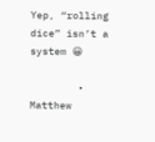Yep, “rolling dice” isn’t a system 😀

        • Matthew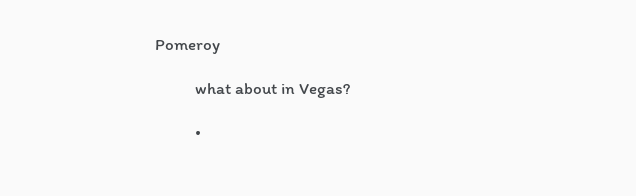Pomeroy

          what about in Vegas?

          •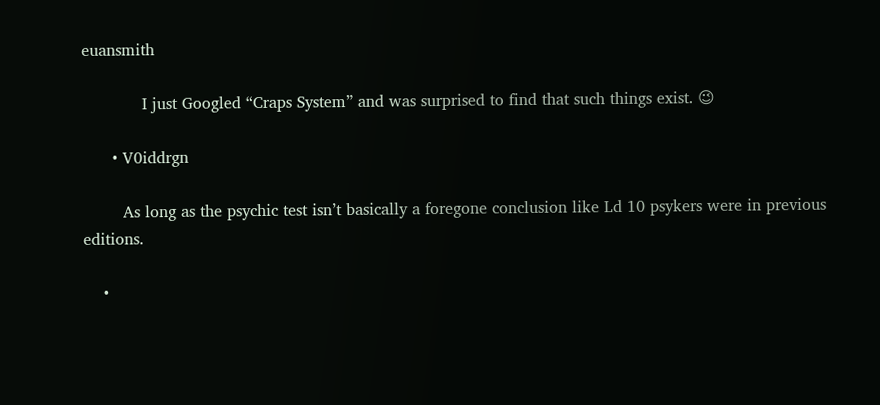euansmith

            I just Googled “Craps System” and was surprised to find that such things exist. 😉

      • V0iddrgn

        As long as the psychic test isn’t basically a foregone conclusion like Ld 10 psykers were in previous editions.

    •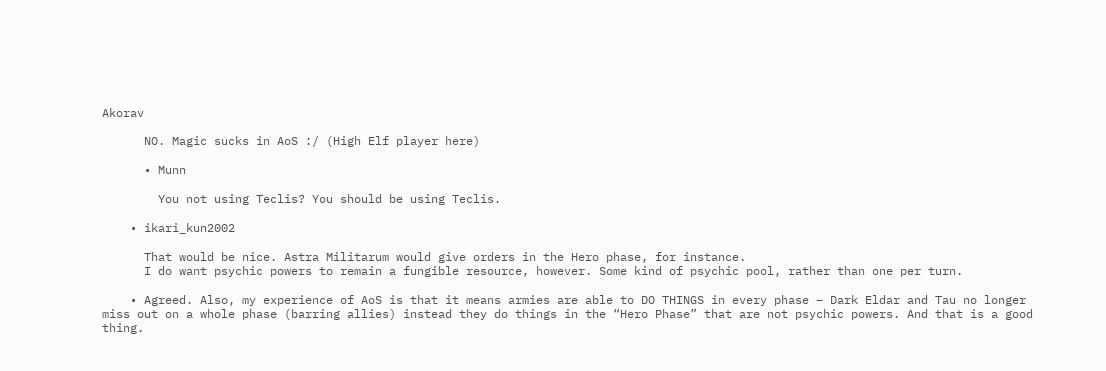Akorav

      NO. Magic sucks in AoS :/ (High Elf player here)

      • Munn

        You not using Teclis? You should be using Teclis.

    • ikari_kun2002

      That would be nice. Astra Militarum would give orders in the Hero phase, for instance.
      I do want psychic powers to remain a fungible resource, however. Some kind of psychic pool, rather than one per turn.

    • Agreed. Also, my experience of AoS is that it means armies are able to DO THINGS in every phase – Dark Eldar and Tau no longer miss out on a whole phase (barring allies) instead they do things in the “Hero Phase” that are not psychic powers. And that is a good thing.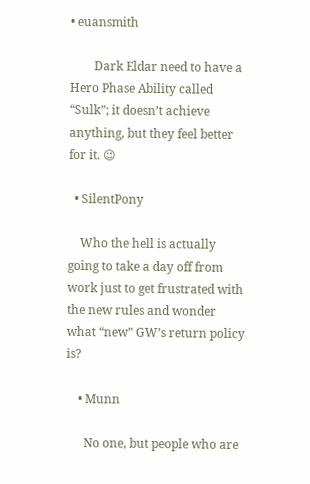• euansmith

        Dark Eldar need to have a Hero Phase Ability called “Sulk”; it doesn’t achieve anything, but they feel better for it. 😉

  • SilentPony

    Who the hell is actually going to take a day off from work just to get frustrated with the new rules and wonder what “new” GW’s return policy is?

    • Munn

      No one, but people who are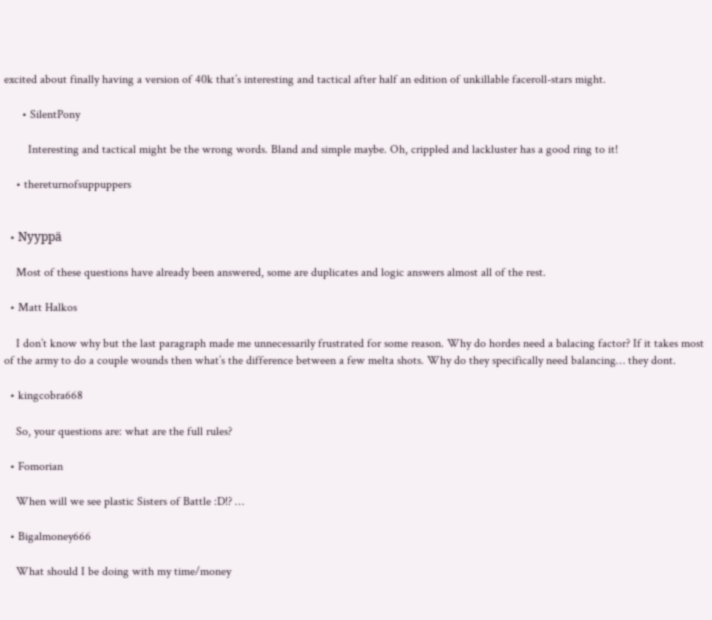excited about finally having a version of 40k that’s interesting and tactical after half an edition of unkillable faceroll-stars might.

      • SilentPony

        Interesting and tactical might be the wrong words. Bland and simple maybe. Oh, crippled and lackluster has a good ring to it!

    • thereturnofsuppuppers


  • Nyyppä

    Most of these questions have already been answered, some are duplicates and logic answers almost all of the rest.

  • Matt Halkos

    I don’t know why but the last paragraph made me unnecessarily frustrated for some reason. Why do hordes need a balacing factor? If it takes most of the army to do a couple wounds then what’s the difference between a few melta shots. Why do they specifically need balancing… they dont.

  • kingcobra668

    So, your questions are: what are the full rules?

  • Fomorian

    When will we see plastic Sisters of Battle :D!? …

  • Bigalmoney666

    What should I be doing with my time/money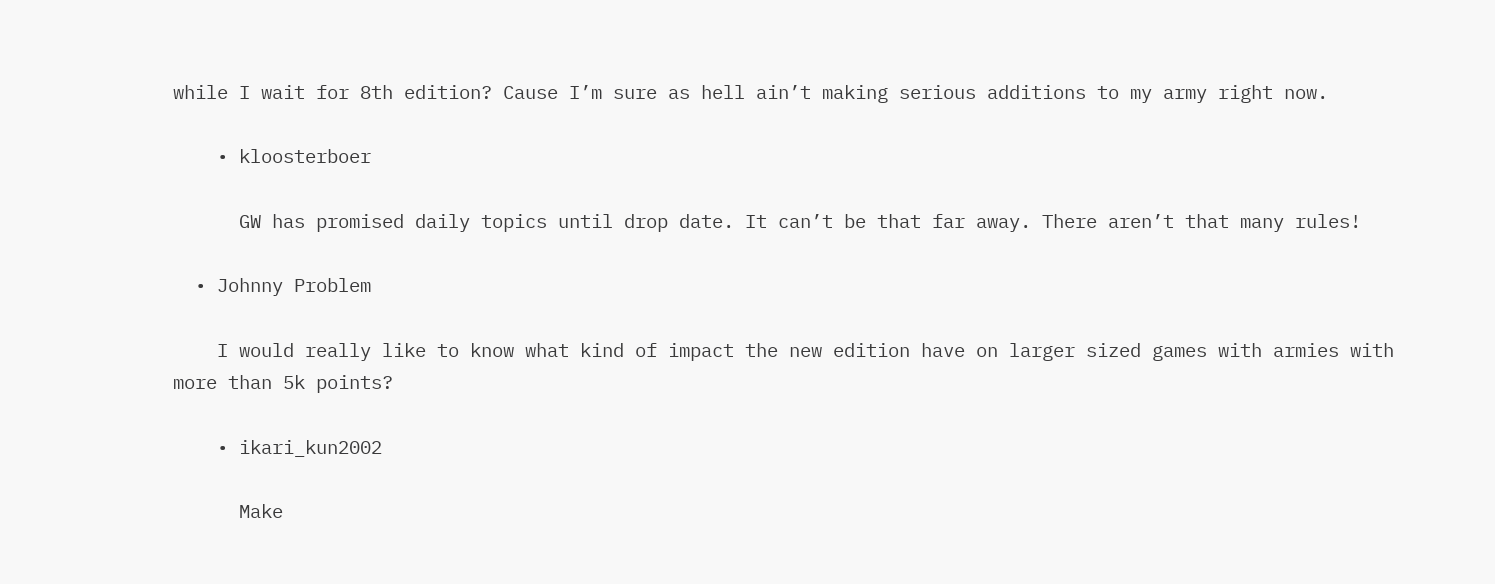while I wait for 8th edition? Cause I’m sure as hell ain’t making serious additions to my army right now.

    • kloosterboer

      GW has promised daily topics until drop date. It can’t be that far away. There aren’t that many rules!

  • Johnny Problem

    I would really like to know what kind of impact the new edition have on larger sized games with armies with more than 5k points?

    • ikari_kun2002

      Make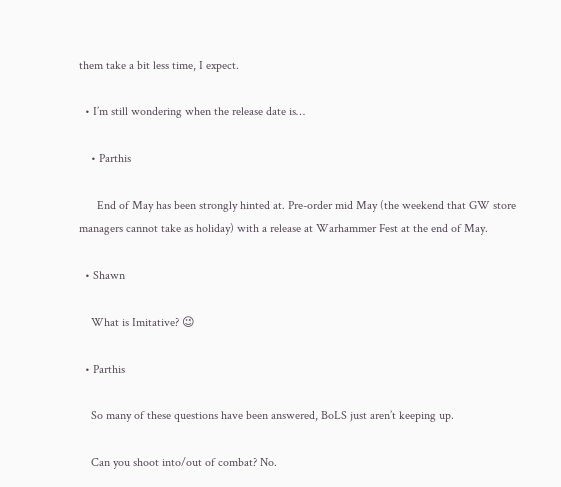them take a bit less time, I expect.

  • I’m still wondering when the release date is…

    • Parthis

      End of May has been strongly hinted at. Pre-order mid May (the weekend that GW store managers cannot take as holiday) with a release at Warhammer Fest at the end of May.

  • Shawn

    What is Imitative? 😉

  • Parthis

    So many of these questions have been answered, BoLS just aren’t keeping up.

    Can you shoot into/out of combat? No.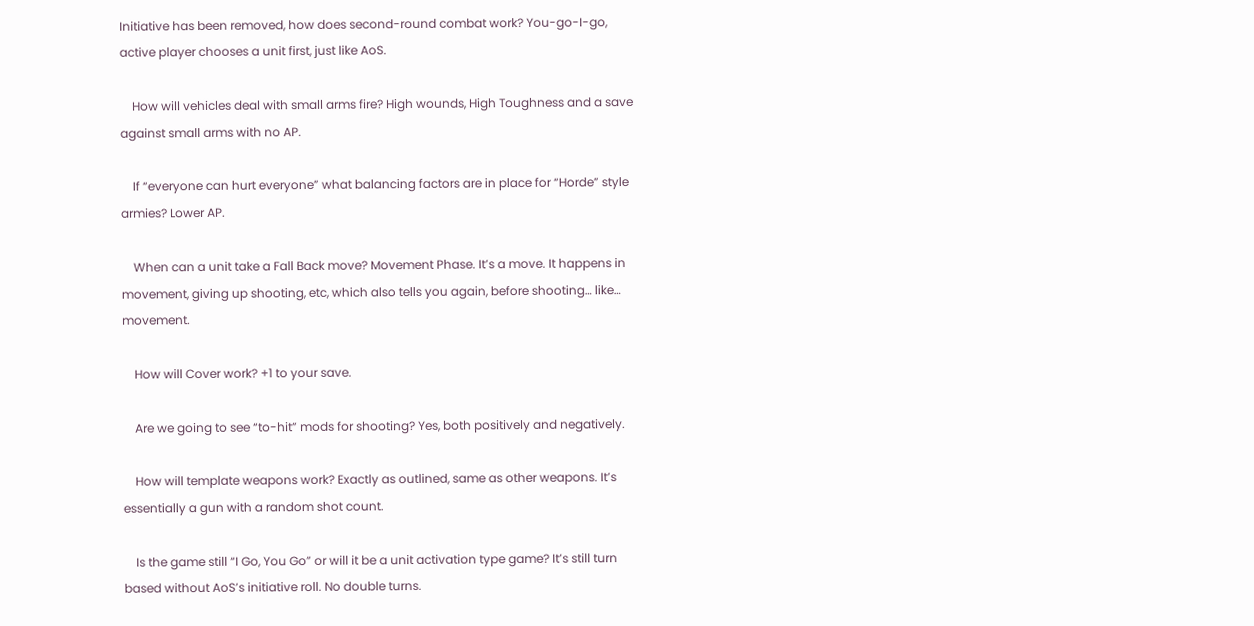Initiative has been removed, how does second-round combat work? You-go-I-go, active player chooses a unit first, just like AoS.

    How will vehicles deal with small arms fire? High wounds, High Toughness and a save against small arms with no AP.

    If “everyone can hurt everyone” what balancing factors are in place for “Horde” style armies? Lower AP.

    When can a unit take a Fall Back move? Movement Phase. It’s a move. It happens in movement, giving up shooting, etc, which also tells you again, before shooting… like… movement.

    How will Cover work? +1 to your save.

    Are we going to see “to-hit” mods for shooting? Yes, both positively and negatively.

    How will template weapons work? Exactly as outlined, same as other weapons. It’s essentially a gun with a random shot count.

    Is the game still “I Go, You Go” or will it be a unit activation type game? It’s still turn based without AoS’s initiative roll. No double turns.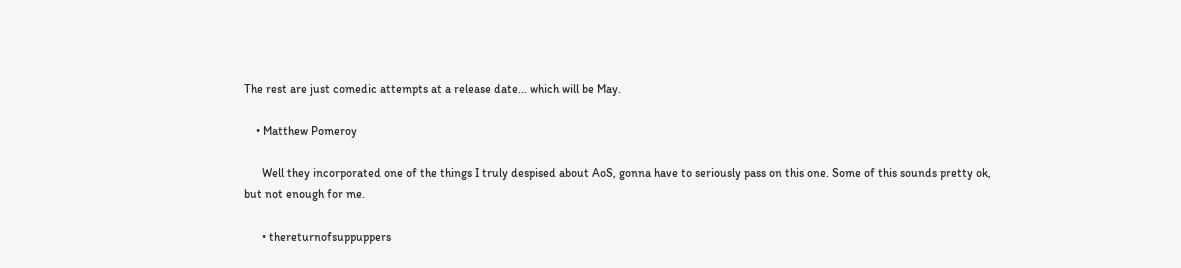The rest are just comedic attempts at a release date… which will be May.

    • Matthew Pomeroy

      Well they incorporated one of the things I truly despised about AoS, gonna have to seriously pass on this one. Some of this sounds pretty ok, but not enough for me.

      • thereturnofsuppuppers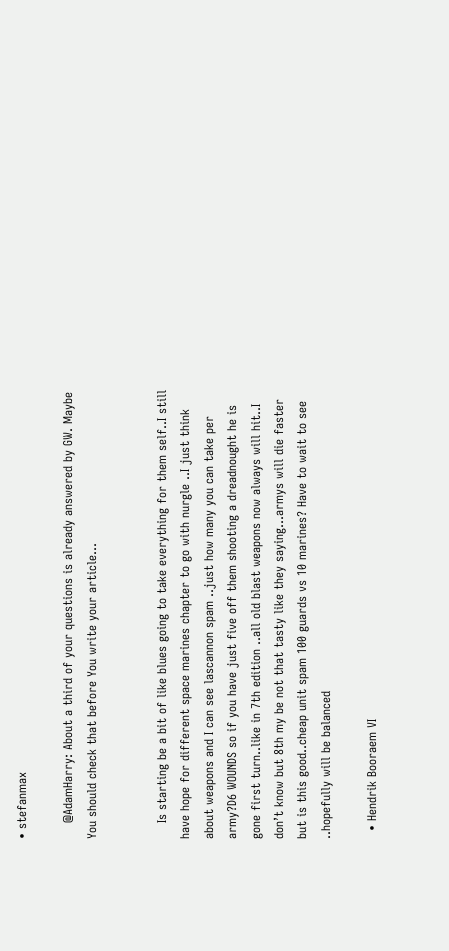• stefanmax

    @AdamHarry: About a third of your questions is already answered by GW. Maybe You should check that before You write your article…


    Is starting be a bit of like blues going to take everything for them self..I still have hope for different space marines chapter to go with nurgle ..I just think about weapons and I can see lascannon spam ..just how many you can take per army?D6 WOUNDS so if you have just five off them shooting a dreadnought he is gone first turn..like in 7th edition ..all old blast weapons now always will hit..I don’t know but 8th my be not that tasty like they saying…armys will die faster but is this good..cheap unit spam 100 guards vs 10 marines? Have to wait to see ..hopefully will be balanced

  • Hendrik Booraem VI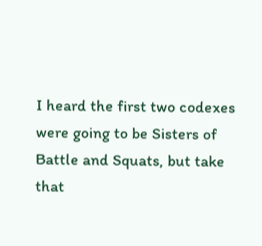I heard the first two codexes were going to be Sisters of Battle and Squats, but take that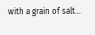with a grain of salt…